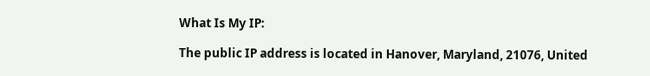What Is My IP:

The public IP address is located in Hanover, Maryland, 21076, United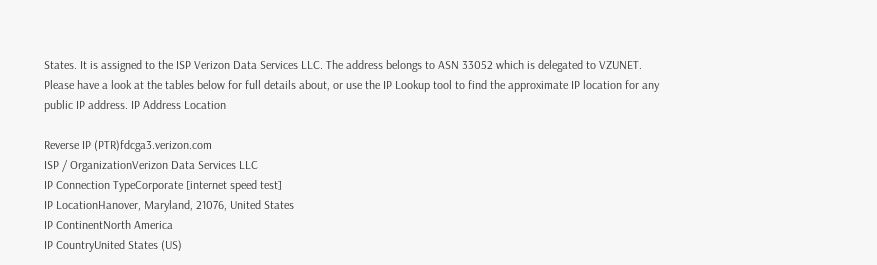States. It is assigned to the ISP Verizon Data Services LLC. The address belongs to ASN 33052 which is delegated to VZUNET.
Please have a look at the tables below for full details about, or use the IP Lookup tool to find the approximate IP location for any public IP address. IP Address Location

Reverse IP (PTR)fdcga3.verizon.com
ISP / OrganizationVerizon Data Services LLC
IP Connection TypeCorporate [internet speed test]
IP LocationHanover, Maryland, 21076, United States
IP ContinentNorth America
IP CountryUnited States (US)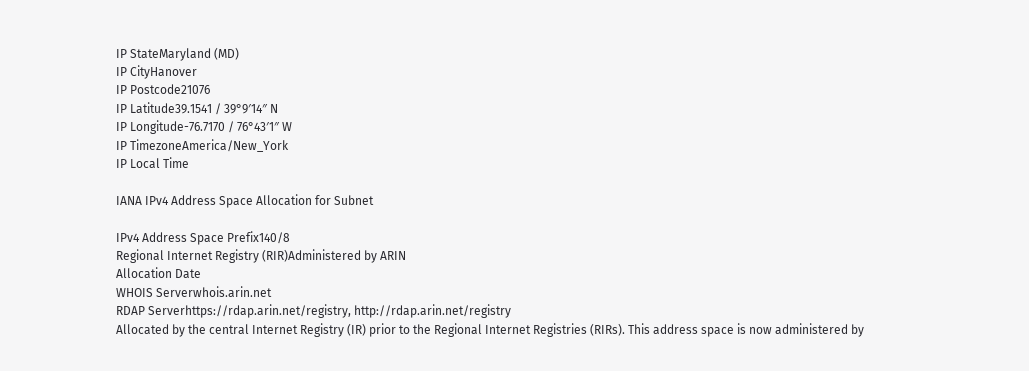IP StateMaryland (MD)
IP CityHanover
IP Postcode21076
IP Latitude39.1541 / 39°9′14″ N
IP Longitude-76.7170 / 76°43′1″ W
IP TimezoneAmerica/New_York
IP Local Time

IANA IPv4 Address Space Allocation for Subnet

IPv4 Address Space Prefix140/8
Regional Internet Registry (RIR)Administered by ARIN
Allocation Date
WHOIS Serverwhois.arin.net
RDAP Serverhttps://rdap.arin.net/registry, http://rdap.arin.net/registry
Allocated by the central Internet Registry (IR) prior to the Regional Internet Registries (RIRs). This address space is now administered by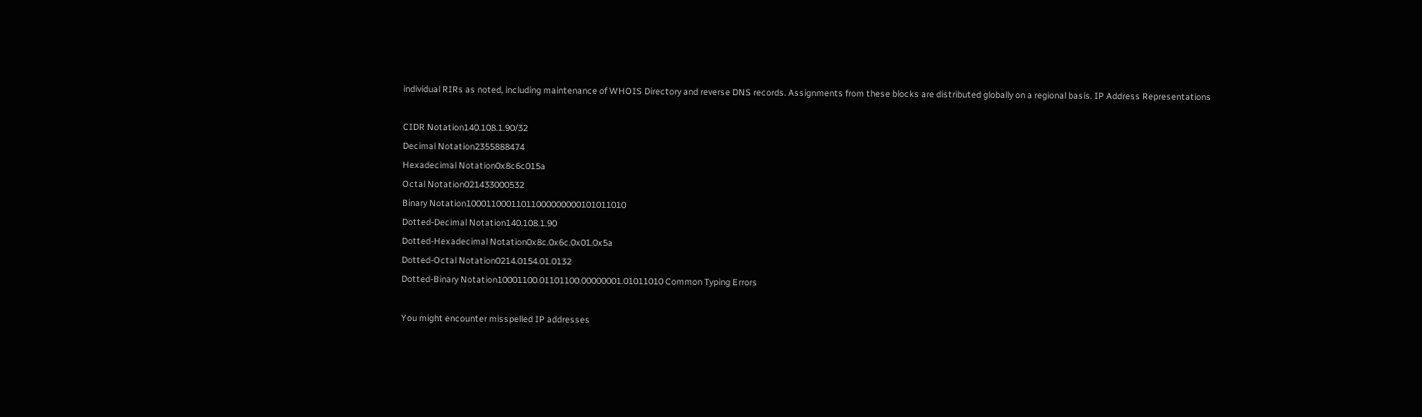individual RIRs as noted, including maintenance of WHOIS Directory and reverse DNS records. Assignments from these blocks are distributed globally on a regional basis. IP Address Representations

CIDR Notation140.108.1.90/32
Decimal Notation2355888474
Hexadecimal Notation0x8c6c015a
Octal Notation021433000532
Binary Notation10001100011011000000000101011010
Dotted-Decimal Notation140.108.1.90
Dotted-Hexadecimal Notation0x8c.0x6c.0x01.0x5a
Dotted-Octal Notation0214.0154.01.0132
Dotted-Binary Notation10001100.01101100.00000001.01011010 Common Typing Errors

You might encounter misspelled IP addresses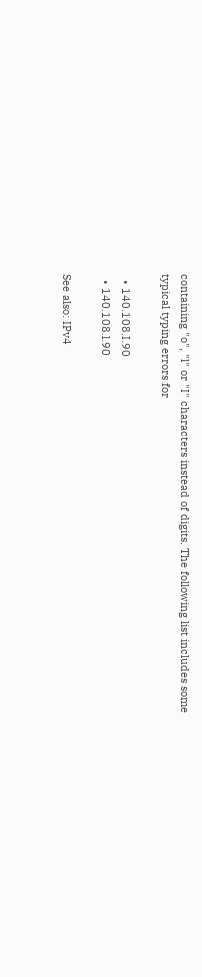containing "o", "l" or "I" characters instead of digits. The following list includes some typical typing errors for

  • 140.108.I.90
  • 140.108.l.90

See also: IPv4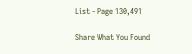List - Page 130,491

Share What You Found